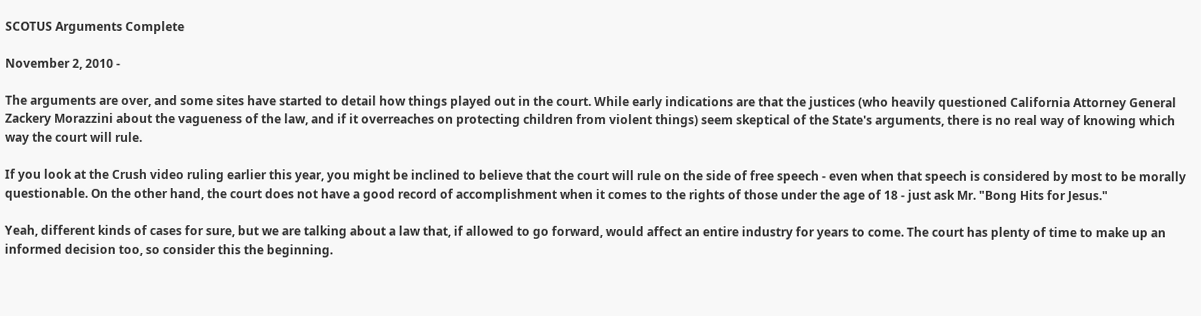SCOTUS Arguments Complete

November 2, 2010 -

The arguments are over, and some sites have started to detail how things played out in the court. While early indications are that the justices (who heavily questioned California Attorney General Zackery Morazzini about the vagueness of the law, and if it overreaches on protecting children from violent things) seem skeptical of the State's arguments, there is no real way of knowing which way the court will rule.

If you look at the Crush video ruling earlier this year, you might be inclined to believe that the court will rule on the side of free speech - even when that speech is considered by most to be morally questionable. On the other hand, the court does not have a good record of accomplishment when it comes to the rights of those under the age of 18 - just ask Mr. "Bong Hits for Jesus."

Yeah, different kinds of cases for sure, but we are talking about a law that, if allowed to go forward, would affect an entire industry for years to come. The court has plenty of time to make up an informed decision too, so consider this the beginning.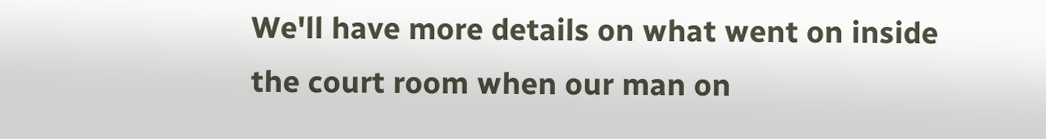We'll have more details on what went on inside the court room when our man on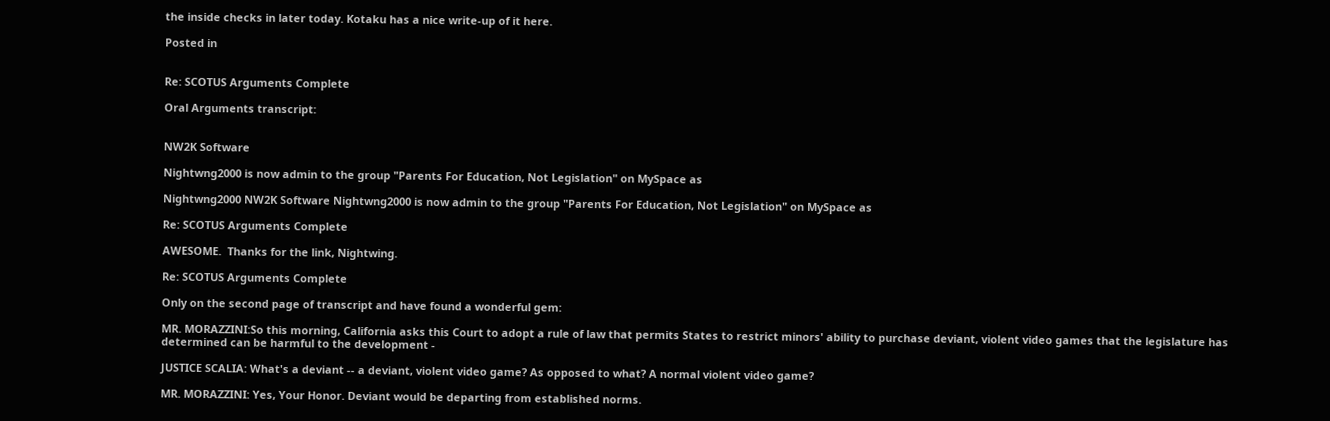the inside checks in later today. Kotaku has a nice write-up of it here.

Posted in


Re: SCOTUS Arguments Complete

Oral Arguments transcript:


NW2K Software

Nightwng2000 is now admin to the group "Parents For Education, Not Legislation" on MySpace as

Nightwng2000 NW2K Software Nightwng2000 is now admin to the group "Parents For Education, Not Legislation" on MySpace as

Re: SCOTUS Arguments Complete

AWESOME.  Thanks for the link, Nightwing.

Re: SCOTUS Arguments Complete

Only on the second page of transcript and have found a wonderful gem:

MR. MORAZZINI:So this morning, California asks this Court to adopt a rule of law that permits States to restrict minors' ability to purchase deviant, violent video games that the legislature has determined can be harmful to the development -

JUSTICE SCALIA: What's a deviant -- a deviant, violent video game? As opposed to what? A normal violent video game?

MR. MORAZZINI: Yes, Your Honor. Deviant would be departing from established norms.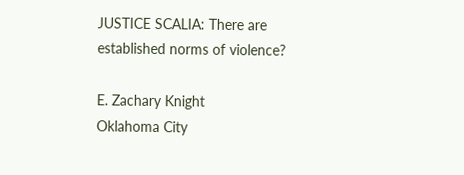JUSTICE SCALIA: There are established norms of violence?

E. Zachary Knight
Oklahoma City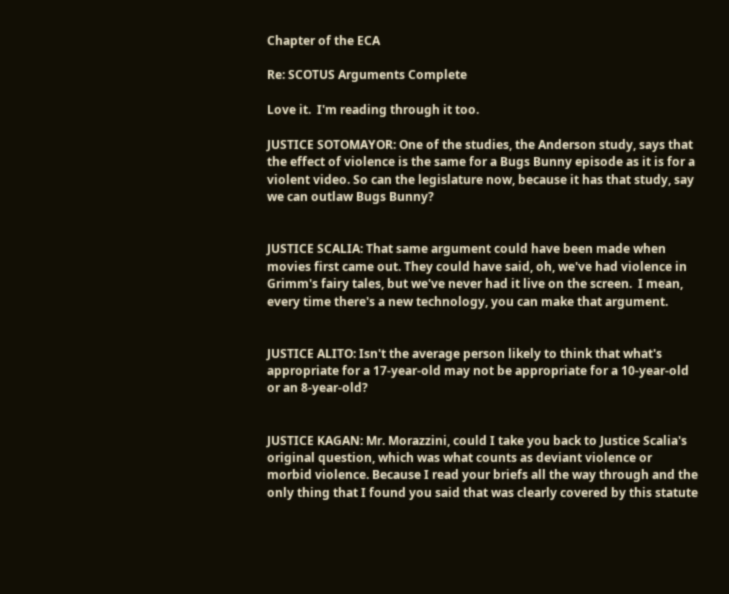Chapter of the ECA

Re: SCOTUS Arguments Complete

Love it.  I'm reading through it too.

JUSTICE SOTOMAYOR: One of the studies, the Anderson study, says that the effect of violence is the same for a Bugs Bunny episode as it is for a violent video. So can the legislature now, because it has that study, say we can outlaw Bugs Bunny?


JUSTICE SCALIA: That same argument could have been made when movies first came out. They could have said, oh, we've had violence in Grimm's fairy tales, but we've never had it live on the screen.  I mean, every time there's a new technology, you can make that argument.


JUSTICE ALITO: Isn't the average person likely to think that what's appropriate for a 17-year-old may not be appropriate for a 10-year-old or an 8-year-old?


JUSTICE KAGAN: Mr. Morazzini, could I take you back to Justice Scalia's original question, which was what counts as deviant violence or morbid violence. Because I read your briefs all the way through and the only thing that I found you said that was clearly covered by this statute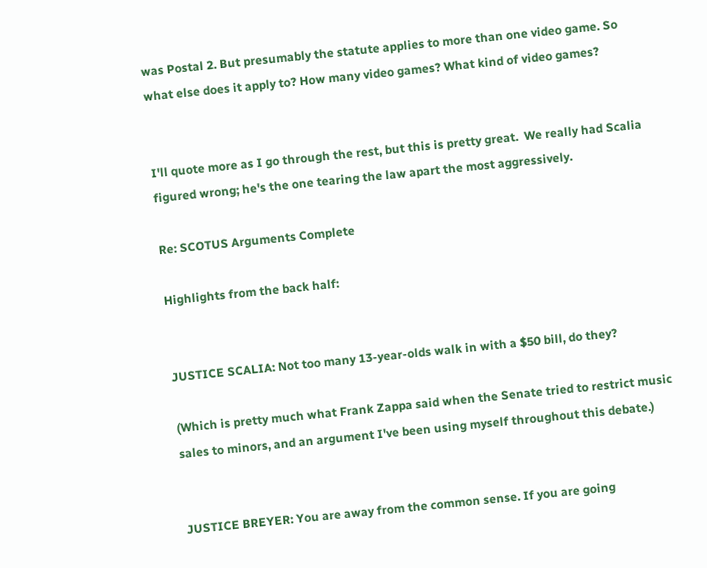was Postal 2. But presumably the statute applies to more than one video game. So what else does it apply to? How many video games? What kind of video games?


I'll quote more as I go through the rest, but this is pretty great.  We really had Scalia figured wrong; he's the one tearing the law apart the most aggressively.

Re: SCOTUS Arguments Complete

Highlights from the back half:


JUSTICE SCALIA: Not too many 13-year-olds walk in with a $50 bill, do they?

(Which is pretty much what Frank Zappa said when the Senate tried to restrict music sales to minors, and an argument I've been using myself throughout this debate.)


JUSTICE BREYER: You are away from the common sense. If you are going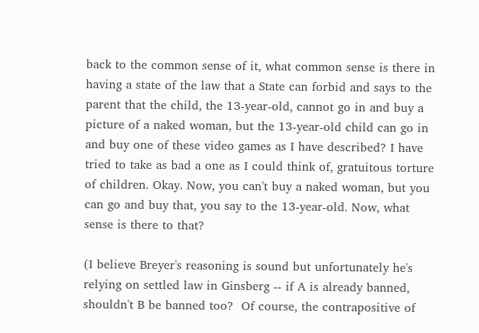back to the common sense of it, what common sense is there in having a state of the law that a State can forbid and says to the parent that the child, the 13-year-old, cannot go in and buy a picture of a naked woman, but the 13-year-old child can go in and buy one of these video games as I have described? I have tried to take as bad a one as I could think of, gratuitous torture of children. Okay. Now, you can't buy a naked woman, but you can go and buy that, you say to the 13-year-old. Now, what sense is there to that?

(I believe Breyer's reasoning is sound but unfortunately he's relying on settled law in Ginsberg -- if A is already banned, shouldn't B be banned too?  Of course, the contrapositive of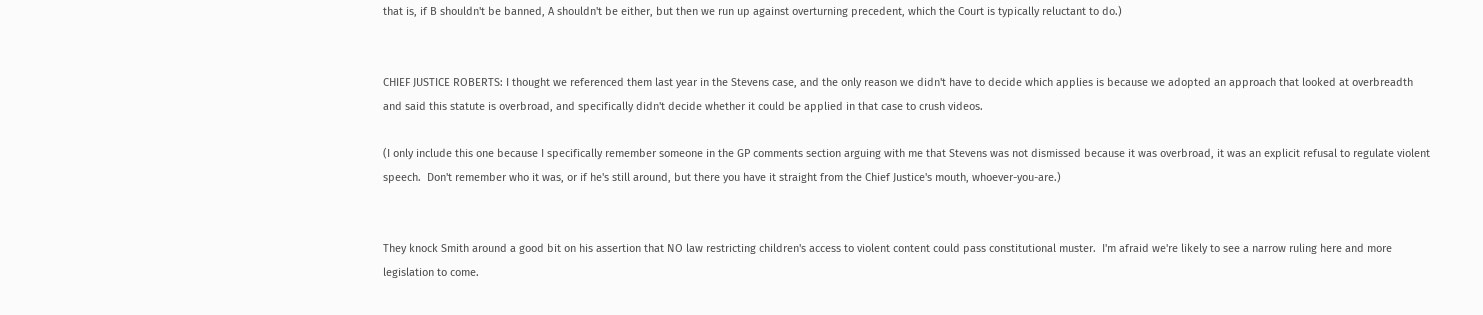that is, if B shouldn't be banned, A shouldn't be either, but then we run up against overturning precedent, which the Court is typically reluctant to do.)


CHIEF JUSTICE ROBERTS: I thought we referenced them last year in the Stevens case, and the only reason we didn't have to decide which applies is because we adopted an approach that looked at overbreadth and said this statute is overbroad, and specifically didn't decide whether it could be applied in that case to crush videos.

(I only include this one because I specifically remember someone in the GP comments section arguing with me that Stevens was not dismissed because it was overbroad, it was an explicit refusal to regulate violent speech.  Don't remember who it was, or if he's still around, but there you have it straight from the Chief Justice's mouth, whoever-you-are.)


They knock Smith around a good bit on his assertion that NO law restricting children's access to violent content could pass constitutional muster.  I'm afraid we're likely to see a narrow ruling here and more legislation to come.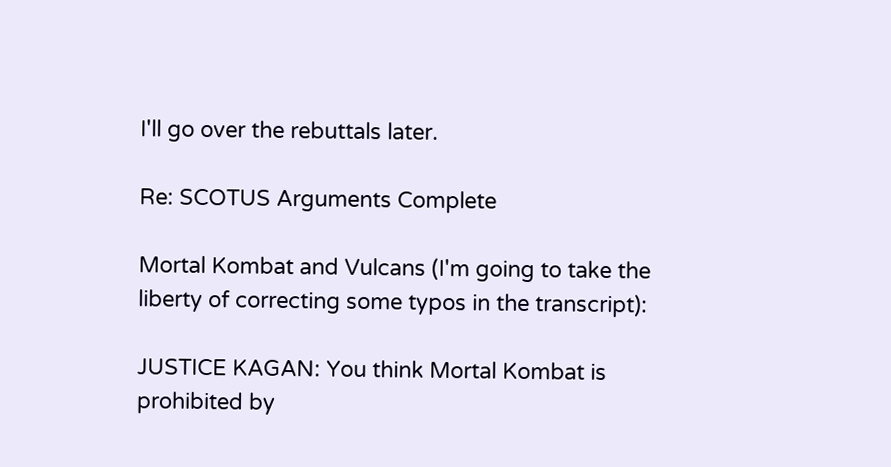I'll go over the rebuttals later.

Re: SCOTUS Arguments Complete

Mortal Kombat and Vulcans (I'm going to take the liberty of correcting some typos in the transcript):

JUSTICE KAGAN: You think Mortal Kombat is prohibited by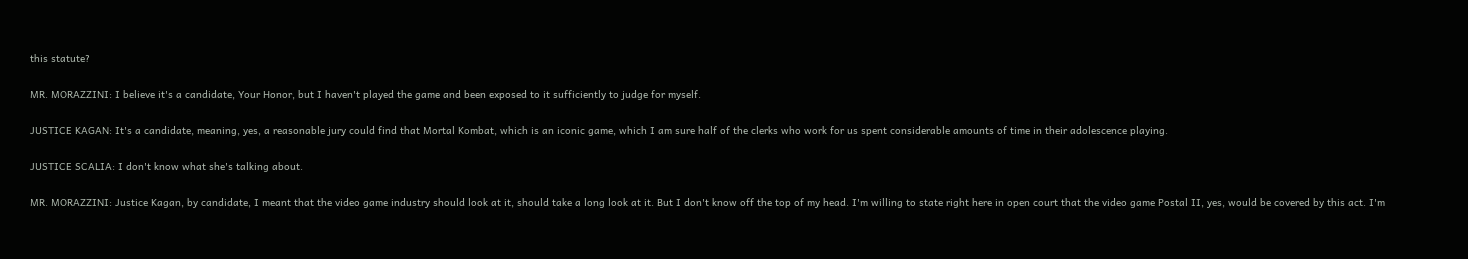this statute?

MR. MORAZZINI: I believe it's a candidate, Your Honor, but I haven't played the game and been exposed to it sufficiently to judge for myself.

JUSTICE KAGAN: It's a candidate, meaning, yes, a reasonable jury could find that Mortal Kombat, which is an iconic game, which I am sure half of the clerks who work for us spent considerable amounts of time in their adolescence playing.

JUSTICE SCALIA: I don't know what she's talking about.

MR. MORAZZINI: Justice Kagan, by candidate, I meant that the video game industry should look at it, should take a long look at it. But I don't know off the top of my head. I'm willing to state right here in open court that the video game Postal II, yes, would be covered by this act. I'm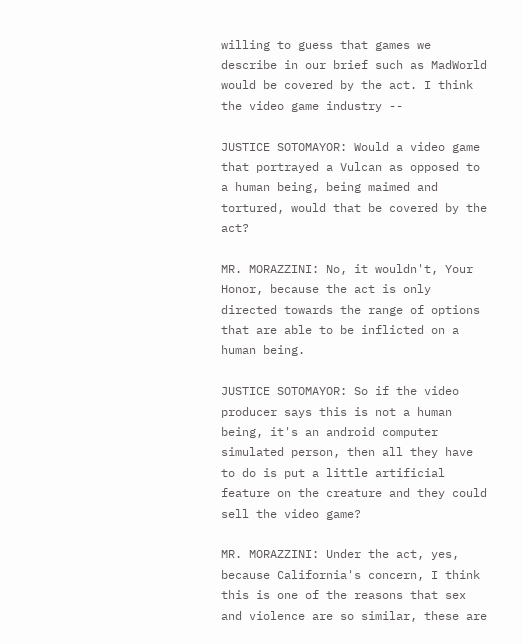willing to guess that games we describe in our brief such as MadWorld would be covered by the act. I think the video game industry --

JUSTICE SOTOMAYOR: Would a video game that portrayed a Vulcan as opposed to a human being, being maimed and tortured, would that be covered by the act?

MR. MORAZZINI: No, it wouldn't, Your Honor, because the act is only directed towards the range of options that are able to be inflicted on a human being.

JUSTICE SOTOMAYOR: So if the video producer says this is not a human being, it's an android computer simulated person, then all they have to do is put a little artificial feature on the creature and they could sell the video game?

MR. MORAZZINI: Under the act, yes, because California's concern, I think this is one of the reasons that sex and violence are so similar, these are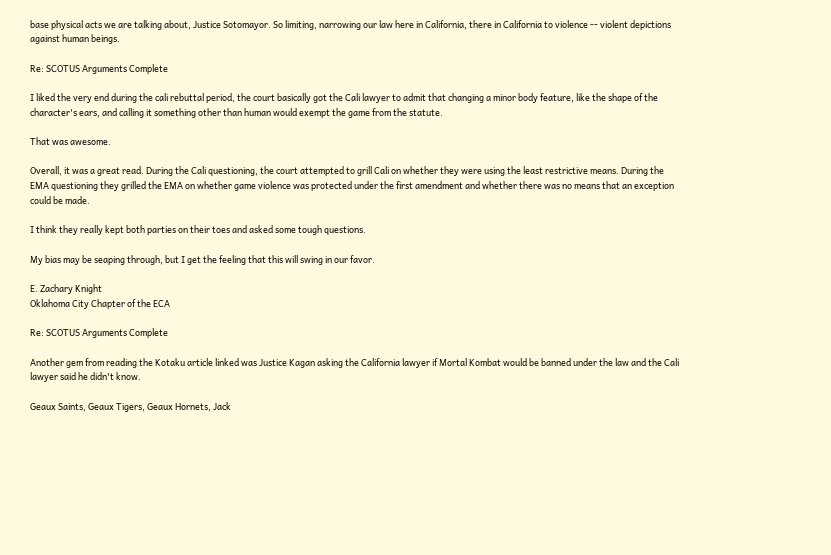base physical acts we are talking about, Justice Sotomayor. So limiting, narrowing our law here in California, there in California to violence -- violent depictions against human beings.

Re: SCOTUS Arguments Complete

I liked the very end during the cali rebuttal period, the court basically got the Cali lawyer to admit that changing a minor body feature, like the shape of the character's ears, and calling it something other than human would exempt the game from the statute.

That was awesome.

Overall, it was a great read. During the Cali questioning, the court attempted to grill Cali on whether they were using the least restrictive means. During the EMA questioning they grilled the EMA on whether game violence was protected under the first amendment and whether there was no means that an exception could be made.

I think they really kept both parties on their toes and asked some tough questions.

My bias may be seaping through, but I get the feeling that this will swing in our favor.

E. Zachary Knight
Oklahoma City Chapter of the ECA

Re: SCOTUS Arguments Complete

Another gem from reading the Kotaku article linked was Justice Kagan asking the California lawyer if Mortal Kombat would be banned under the law and the Cali lawyer said he didn't know.

Geaux Saints, Geaux Tigers, Geaux Hornets, Jack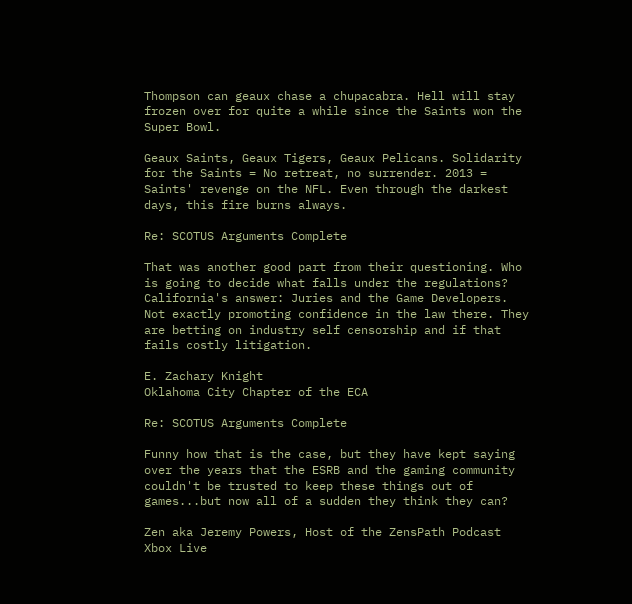Thompson can geaux chase a chupacabra. Hell will stay frozen over for quite a while since the Saints won the Super Bowl.

Geaux Saints, Geaux Tigers, Geaux Pelicans. Solidarity for the Saints = No retreat, no surrender. 2013 = Saints' revenge on the NFL. Even through the darkest days, this fire burns always.

Re: SCOTUS Arguments Complete

That was another good part from their questioning. Who is going to decide what falls under the regulations? California's answer: Juries and the Game Developers. Not exactly promoting confidence in the law there. They are betting on industry self censorship and if that fails costly litigation.

E. Zachary Knight
Oklahoma City Chapter of the ECA

Re: SCOTUS Arguments Complete

Funny how that is the case, but they have kept saying over the years that the ESRB and the gaming community couldn't be trusted to keep these things out of games...but now all of a sudden they think they can?

Zen aka Jeremy Powers, Host of the ZensPath Podcast
Xbox Live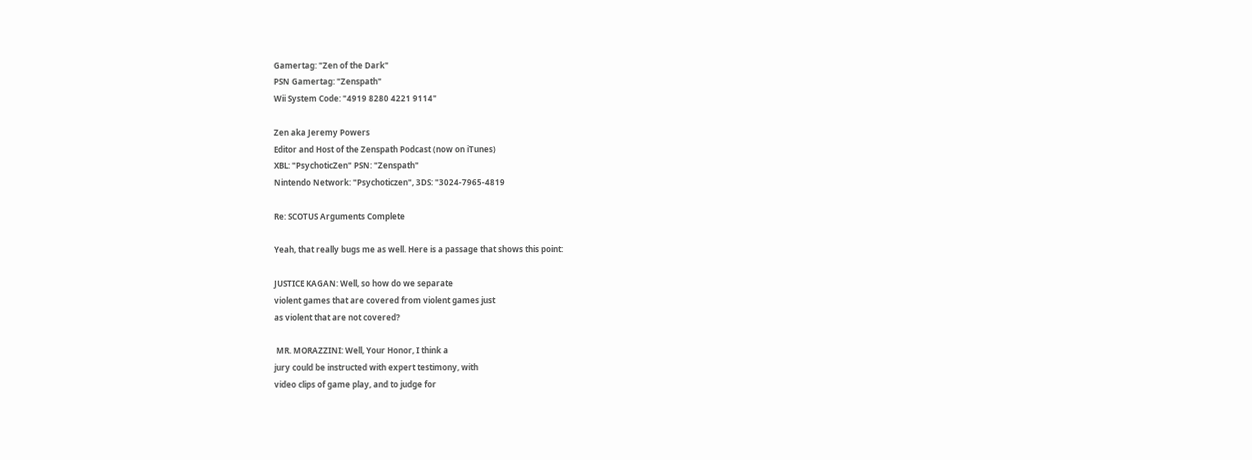Gamertag: "Zen of the Dark"
PSN Gamertag: "Zenspath"
Wii System Code: "4919 8280 4221 9114"

Zen aka Jeremy Powers
Editor and Host of the Zenspath Podcast (now on iTunes)
XBL: "PsychoticZen" PSN: "Zenspath"
Nintendo Network: "Psychoticzen", 3DS: "3024-7965-4819

Re: SCOTUS Arguments Complete

Yeah, that really bugs me as well. Here is a passage that shows this point:

JUSTICE KAGAN: Well, so how do we separate
violent games that are covered from violent games just
as violent that are not covered?

 MR. MORAZZINI: Well, Your Honor, I think a
jury could be instructed with expert testimony, with
video clips of game play, and to judge for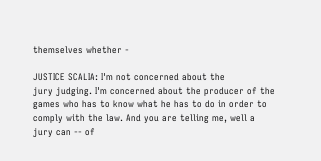themselves whether -

JUSTICE SCALIA: I'm not concerned about the
jury judging. I'm concerned about the producer of the
games who has to know what he has to do in order to
comply with the law. And you are telling me, well a
jury can -- of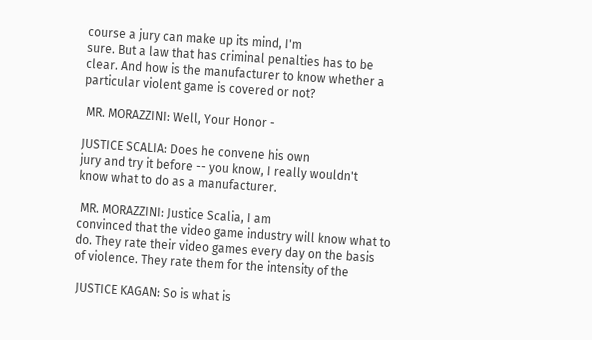course a jury can make up its mind, I'm
sure. But a law that has criminal penalties has to be
clear. And how is the manufacturer to know whether a
particular violent game is covered or not?

 MR. MORAZZINI: Well, Your Honor -

JUSTICE SCALIA: Does he convene his own
jury and try it before -- you know, I really wouldn't
know what to do as a manufacturer.

 MR. MORAZZINI: Justice Scalia, I am
convinced that the video game industry will know what to
do. They rate their video games every day on the basis
of violence. They rate them for the intensity of the

 JUSTICE KAGAN: So is what is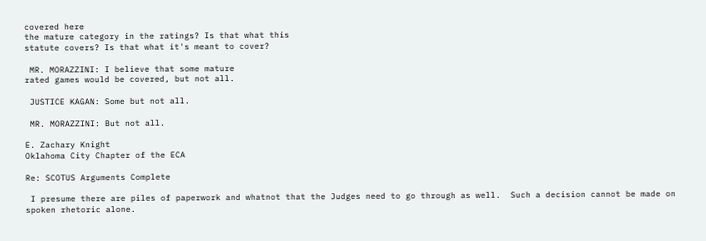covered here
the mature category in the ratings? Is that what this
statute covers? Is that what it's meant to cover?

 MR. MORAZZINI: I believe that some mature
rated games would be covered, but not all.

 JUSTICE KAGAN: Some but not all.

 MR. MORAZZINI: But not all.

E. Zachary Knight
Oklahoma City Chapter of the ECA

Re: SCOTUS Arguments Complete

 I presume there are piles of paperwork and whatnot that the Judges need to go through as well.  Such a decision cannot be made on spoken rhetoric alone.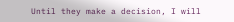Until they make a decision, I will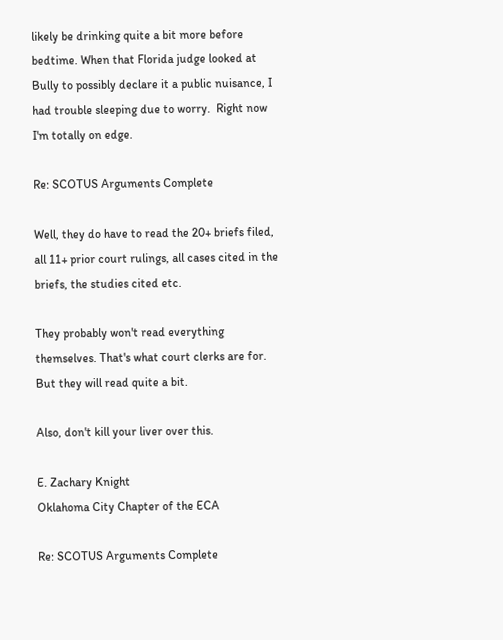likely be drinking quite a bit more before bedtime. When that Florida judge looked at Bully to possibly declare it a public nuisance, I had trouble sleeping due to worry.  Right now I'm totally on edge.

Re: SCOTUS Arguments Complete

Well, they do have to read the 20+ briefs filed, all 11+ prior court rulings, all cases cited in the briefs, the studies cited etc.

They probably won't read everything themselves. That's what court clerks are for. But they will read quite a bit.

Also, don't kill your liver over this.

E. Zachary Knight
Oklahoma City Chapter of the ECA

Re: SCOTUS Arguments Complete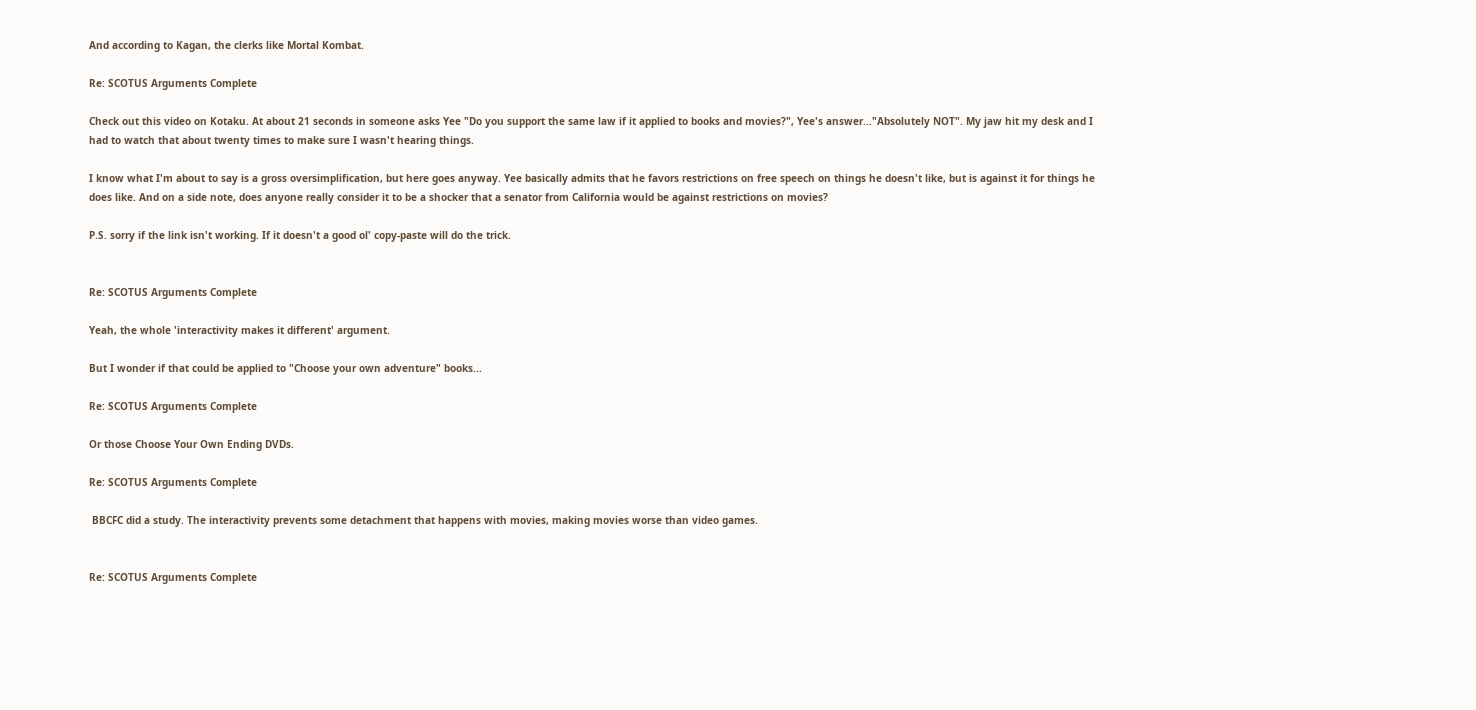And according to Kagan, the clerks like Mortal Kombat.

Re: SCOTUS Arguments Complete

Check out this video on Kotaku. At about 21 seconds in someone asks Yee "Do you support the same law if it applied to books and movies?", Yee's answer..."Absolutely NOT". My jaw hit my desk and I had to watch that about twenty times to make sure I wasn't hearing things.

I know what I'm about to say is a gross oversimplification, but here goes anyway. Yee basically admits that he favors restrictions on free speech on things he doesn't like, but is against it for things he does like. And on a side note, does anyone really consider it to be a shocker that a senator from California would be against restrictions on movies?

P.S. sorry if the link isn't working. If it doesn't a good ol' copy-paste will do the trick.


Re: SCOTUS Arguments Complete

Yeah, the whole 'interactivity makes it different' argument.

But I wonder if that could be applied to "Choose your own adventure" books...

Re: SCOTUS Arguments Complete

Or those Choose Your Own Ending DVDs.

Re: SCOTUS Arguments Complete

 BBCFC did a study. The interactivity prevents some detachment that happens with movies, making movies worse than video games.


Re: SCOTUS Arguments Complete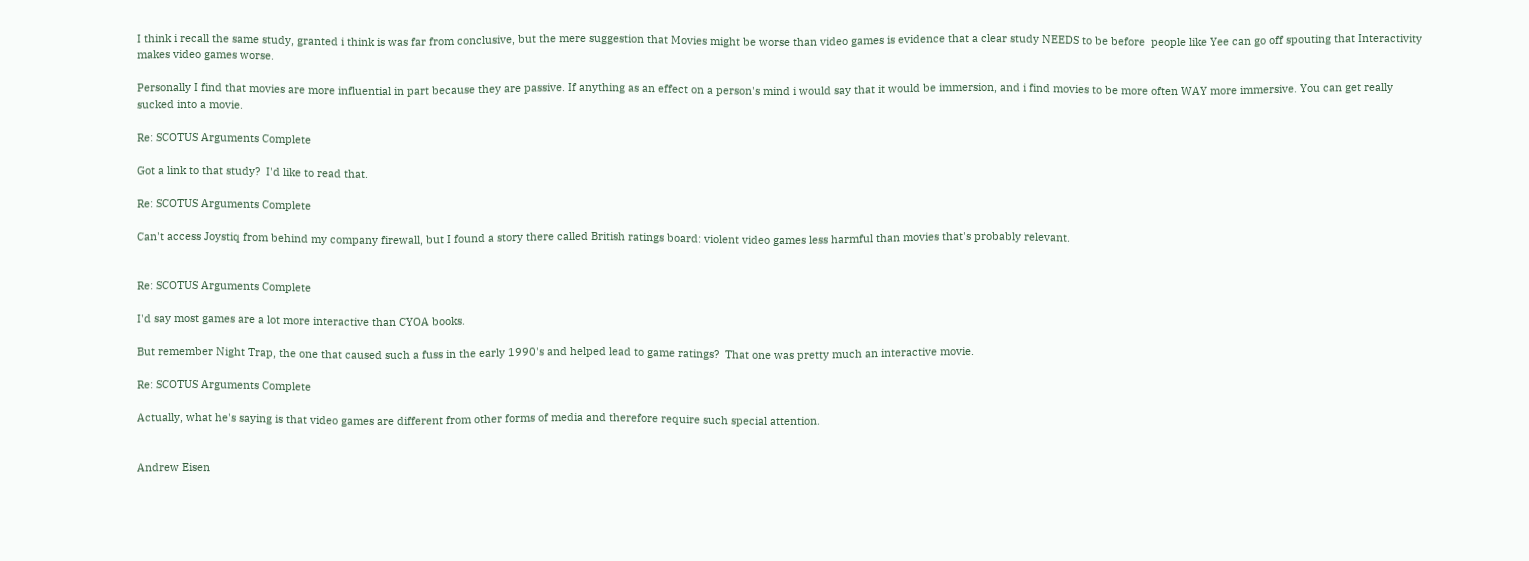I think i recall the same study, granted i think is was far from conclusive, but the mere suggestion that Movies might be worse than video games is evidence that a clear study NEEDS to be before  people like Yee can go off spouting that Interactivity makes video games worse.

Personally I find that movies are more influential in part because they are passive. If anything as an effect on a person's mind i would say that it would be immersion, and i find movies to be more often WAY more immersive. You can get really sucked into a movie.

Re: SCOTUS Arguments Complete

Got a link to that study?  I'd like to read that.

Re: SCOTUS Arguments Complete

Can't access Joystiq from behind my company firewall, but I found a story there called British ratings board: violent video games less harmful than movies that's probably relevant.


Re: SCOTUS Arguments Complete

I'd say most games are a lot more interactive than CYOA books.

But remember Night Trap, the one that caused such a fuss in the early 1990's and helped lead to game ratings?  That one was pretty much an interactive movie.

Re: SCOTUS Arguments Complete

Actually, what he's saying is that video games are different from other forms of media and therefore require such special attention.


Andrew Eisen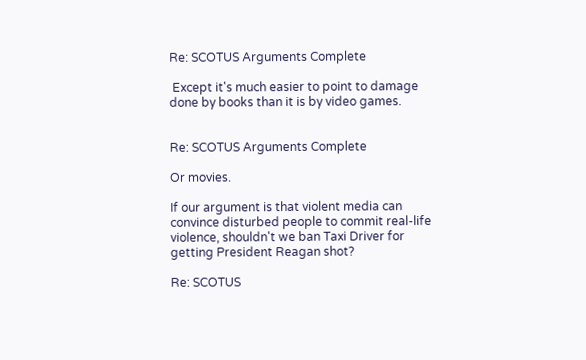Re: SCOTUS Arguments Complete

 Except it's much easier to point to damage done by books than it is by video games.


Re: SCOTUS Arguments Complete

Or movies.

If our argument is that violent media can convince disturbed people to commit real-life violence, shouldn't we ban Taxi Driver for getting President Reagan shot?

Re: SCOTUS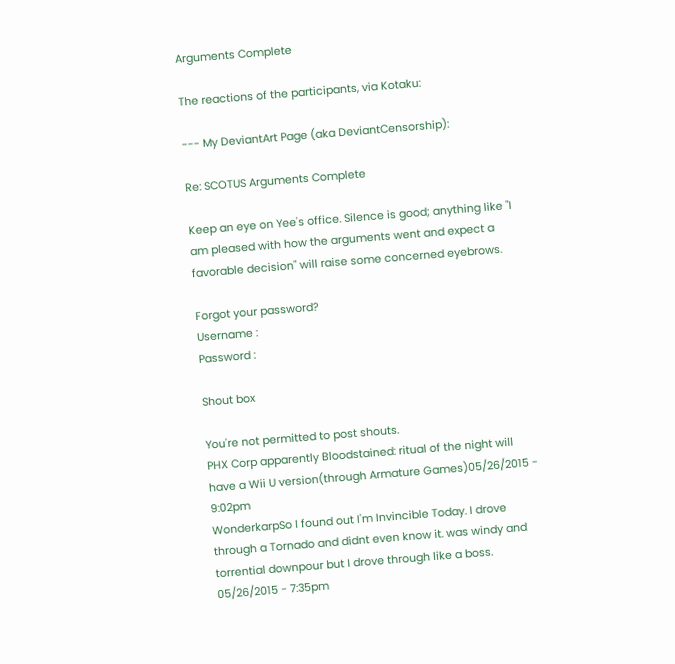Arguments Complete

The reactions of the participants, via Kotaku:

--- My DeviantArt Page (aka DeviantCensorship):

Re: SCOTUS Arguments Complete

Keep an eye on Yee's office. Silence is good; anything like "I am pleased with how the arguments went and expect a favorable decision" will raise some concerned eyebrows.

Forgot your password?
Username :
Password :

Shout box

You're not permitted to post shouts.
PHX Corp apparently Bloodstained: ritual of the night will have a Wii U version(through Armature Games)05/26/2015 - 9:02pm
WonderkarpSo I found out I'm Invincible Today. I drove through a Tornado and didnt even know it. was windy and torrential downpour but I drove through like a boss. 05/26/2015 - 7:35pm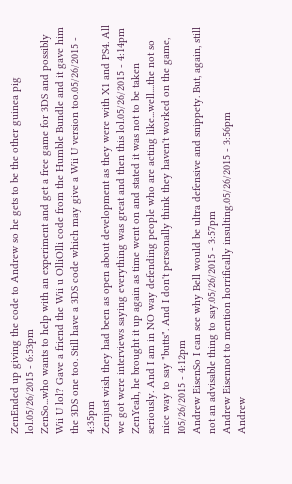ZenEnded up giving the code to Andrew so he gets to be the other guinea pig lol.05/26/2015 - 6:53pm
ZenSo...who wants to help with an experiment and get a free game for 3DS and possibly Wii U lol? Gave a friend the Wii u OlliOlli code from the Humble Bundle and it gave him the 3DS one too. Still have a 3DS code which may give a Wii U version too.05/26/2015 - 4:35pm
Zenjust wish they had been as open about development as they were with X1 and PS4. All we got were interviews saying everything was great and then this lol.05/26/2015 - 4:14pm
ZenYeah, he brought it up again as time went on and stated it was not to be taken seriously. And I am in NO way defending people who are acting like...well....the not so nice way to say "butts". And I don't personally think they haven't worked on the game, I05/26/2015 - 4:12pm
Andrew EisenSo I can see why Bell would be ultra defensive and snippety. But, again, still not an advisable thing to say.05/26/2015 - 3:57pm
Andrew Eisennot to mention horrifically insulting.05/26/2015 - 3:56pm
Andrew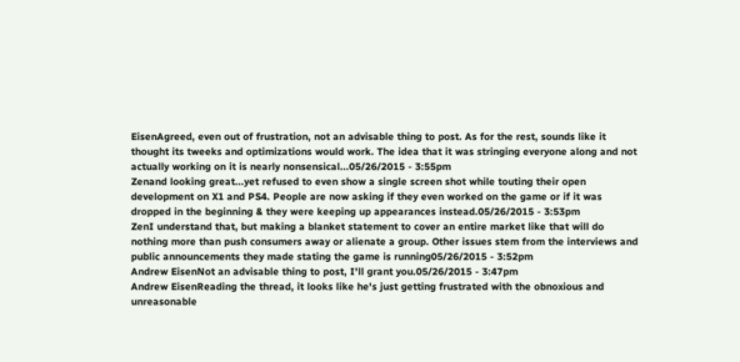EisenAgreed, even out of frustration, not an advisable thing to post. As for the rest, sounds like it thought its tweeks and optimizations would work. The idea that it was stringing everyone along and not actually working on it is nearly nonsensical...05/26/2015 - 3:55pm
Zenand looking great...yet refused to even show a single screen shot while touting their open development on X1 and PS4. People are now asking if they even worked on the game or if it was dropped in the beginning & they were keeping up appearances instead.05/26/2015 - 3:53pm
ZenI understand that, but making a blanket statement to cover an entire market like that will do nothing more than push consumers away or alienate a group. Other issues stem from the interviews and public announcements they made stating the game is running05/26/2015 - 3:52pm
Andrew EisenNot an advisable thing to post, I'll grant you.05/26/2015 - 3:47pm
Andrew EisenReading the thread, it looks like he's just getting frustrated with the obnoxious and unreasonable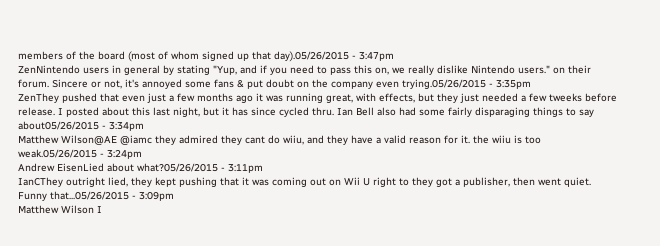members of the board (most of whom signed up that day).05/26/2015 - 3:47pm
ZenNintendo users in general by stating "Yup, and if you need to pass this on, we really dislike Nintendo users." on their forum. Sincere or not, it's annoyed some fans & put doubt on the company even trying.05/26/2015 - 3:35pm
ZenThey pushed that even just a few months ago it was running great, with effects, but they just needed a few tweeks before release. I posted about this last night, but it has since cycled thru. Ian Bell also had some fairly disparaging things to say about05/26/2015 - 3:34pm
Matthew Wilson@AE @iamc they admired they cant do wiiu, and they have a valid reason for it. the wiiu is too weak.05/26/2015 - 3:24pm
Andrew EisenLied about what?05/26/2015 - 3:11pm
IanCThey outright lied, they kept pushing that it was coming out on Wii U right to they got a publisher, then went quiet. Funny that...05/26/2015 - 3:09pm
Matthew Wilson I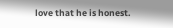love that he is honest.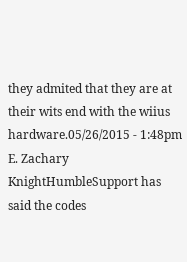they admited that they are at their wits end with the wiius hardware.05/26/2015 - 1:48pm
E. Zachary KnightHumbleSupport has said the codes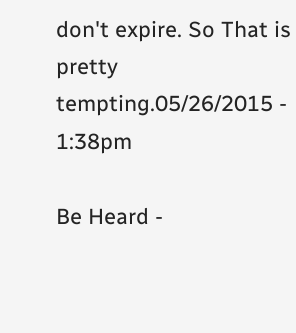don't expire. So That is pretty tempting.05/26/2015 - 1:38pm

Be Heard -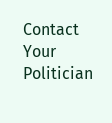Contact Your Politician